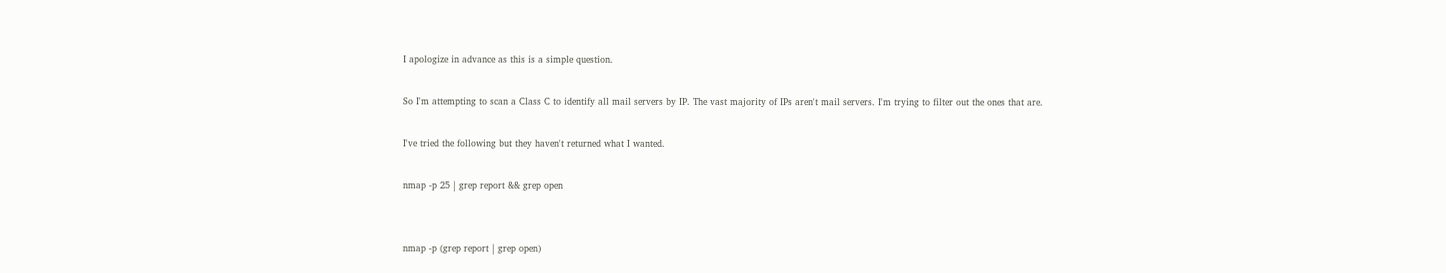I apologize in advance as this is a simple question.

So I'm attempting to scan a Class C to identify all mail servers by IP. The vast majority of IPs aren't mail servers. I'm trying to filter out the ones that are.

I've tried the following but they haven't returned what I wanted.

nmap -p 25 | grep report && grep open


nmap -p (grep report | grep open)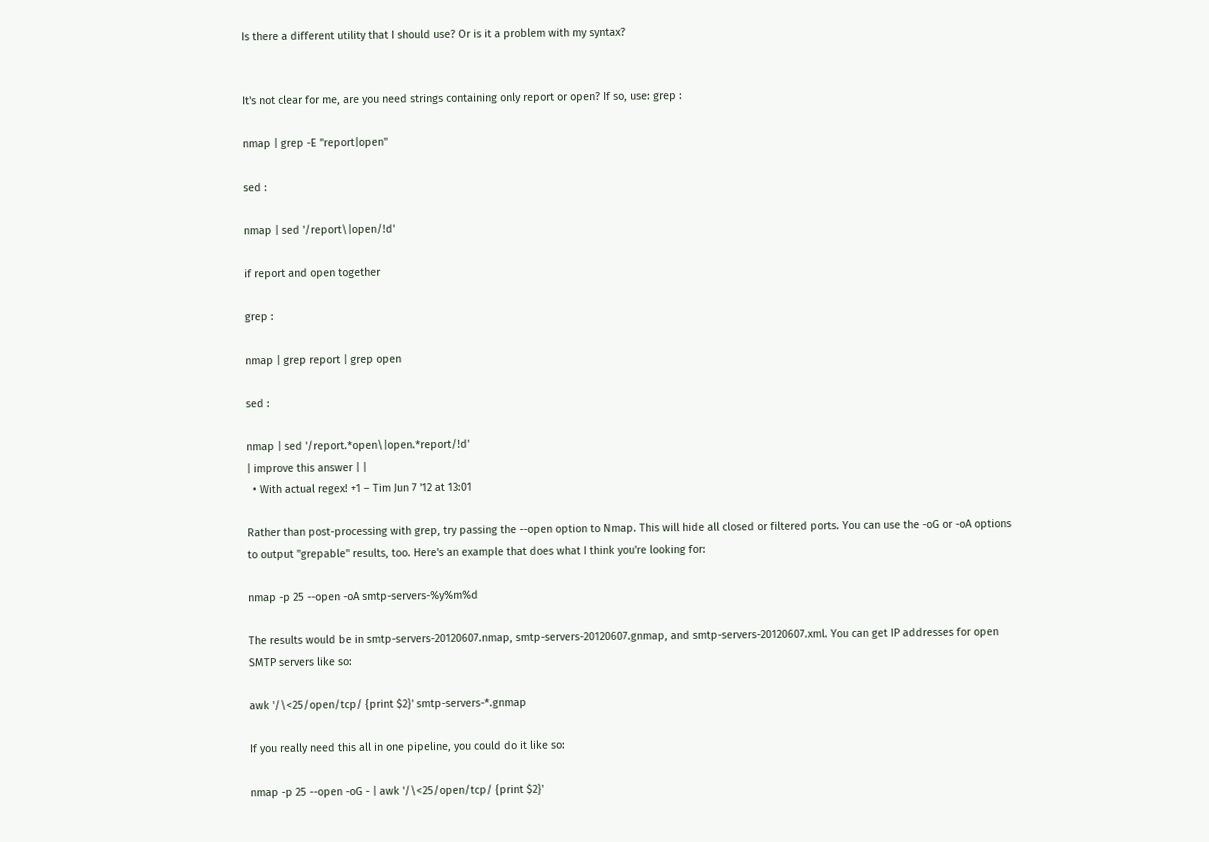Is there a different utility that I should use? Or is it a problem with my syntax?


It's not clear for me, are you need strings containing only report or open? If so, use: grep :

nmap | grep -E "report|open"

sed :

nmap | sed '/report\|open/!d'

if report and open together

grep :

nmap | grep report | grep open

sed :

nmap | sed '/report.*open\|open.*report/!d'
| improve this answer | |
  • With actual regex! +1 – Tim Jun 7 '12 at 13:01

Rather than post-processing with grep, try passing the --open option to Nmap. This will hide all closed or filtered ports. You can use the -oG or -oA options to output "grepable" results, too. Here's an example that does what I think you're looking for:

nmap -p 25 --open -oA smtp-servers-%y%m%d

The results would be in smtp-servers-20120607.nmap, smtp-servers-20120607.gnmap, and smtp-servers-20120607.xml. You can get IP addresses for open SMTP servers like so:

awk '/\<25/open/tcp/ {print $2}' smtp-servers-*.gnmap

If you really need this all in one pipeline, you could do it like so:

nmap -p 25 --open -oG - | awk '/\<25/open/tcp/ {print $2}'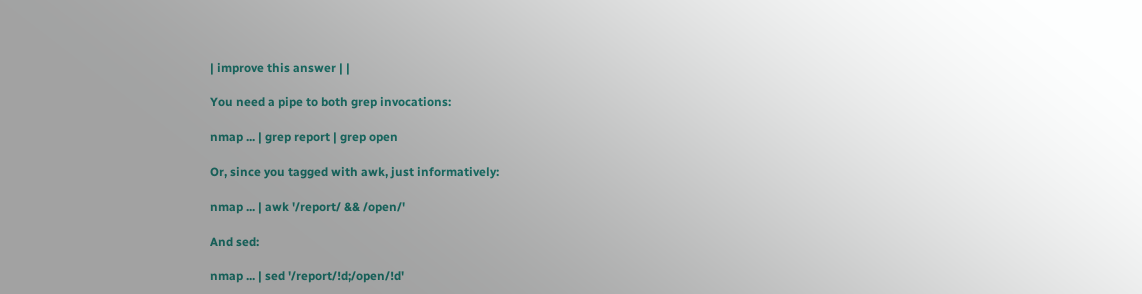| improve this answer | |

You need a pipe to both grep invocations:

nmap ... | grep report | grep open

Or, since you tagged with awk, just informatively:

nmap ... | awk '/report/ && /open/'

And sed:

nmap ... | sed '/report/!d;/open/!d'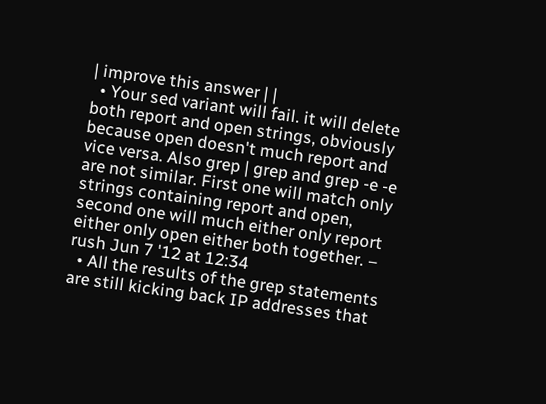| improve this answer | |
  • Your sed variant will fail. it will delete both report and open strings, obviously because open doesn't much report and vice versa. Also grep | grep and grep -e -e are not similar. First one will match only strings containing report and open, second one will much either only report either only open either both together. – rush Jun 7 '12 at 12:34
  • All the results of the grep statements are still kicking back IP addresses that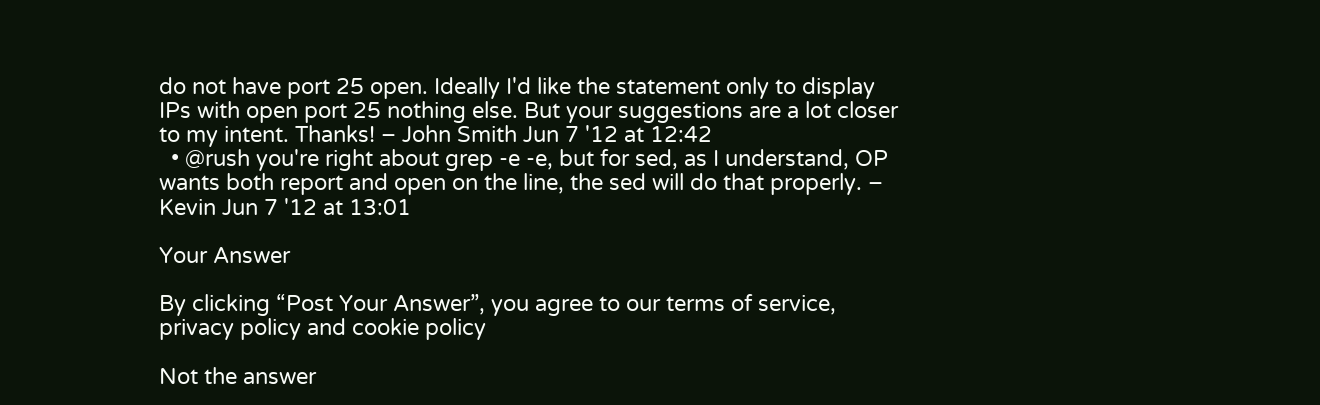do not have port 25 open. Ideally I'd like the statement only to display IPs with open port 25 nothing else. But your suggestions are a lot closer to my intent. Thanks! – John Smith Jun 7 '12 at 12:42
  • @rush you're right about grep -e -e, but for sed, as I understand, OP wants both report and open on the line, the sed will do that properly. – Kevin Jun 7 '12 at 13:01

Your Answer

By clicking “Post Your Answer”, you agree to our terms of service, privacy policy and cookie policy

Not the answer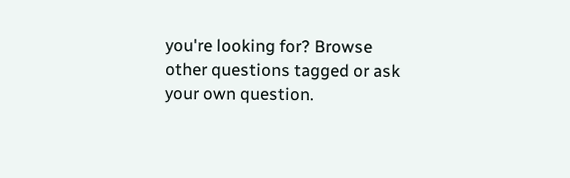you're looking for? Browse other questions tagged or ask your own question.